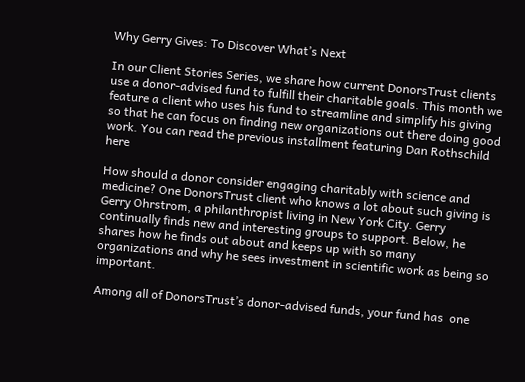Why Gerry Gives: To Discover What’s Next

In our Client Stories Series, we share how current DonorsTrust clients use a donor-advised fund to fulfill their charitable goals. This month we feature a client who uses his fund to streamline and simplify his giving so that he can focus on finding new organizations out there doing good work. You can read the previous installment featuring Dan Rothschild here

How should a donor consider engaging charitably with science and medicine? One DonorsTrust client who knows a lot about such giving is Gerry Ohrstrom, a philanthropist living in New York City. Gerry continually finds new and interesting groups to support. Below, he shares how he finds out about and keeps up with so many organizations and why he sees investment in scientific work as being so important.

Among all of DonorsTrust’s donor-advised funds, your fund has  one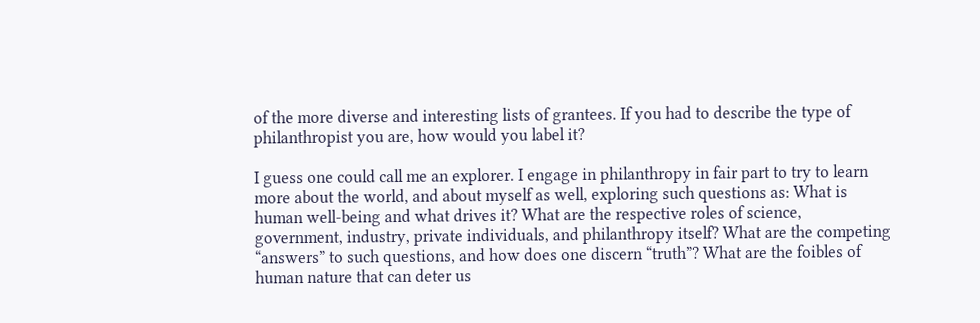of the more diverse and interesting lists of grantees. If you had to describe the type of philanthropist you are, how would you label it?

I guess one could call me an explorer. I engage in philanthropy in fair part to try to learn more about the world, and about myself as well, exploring such questions as: What is human well-being and what drives it? What are the respective roles of science, government, industry, private individuals, and philanthropy itself? What are the competing “answers” to such questions, and how does one discern “truth”? What are the foibles of human nature that can deter us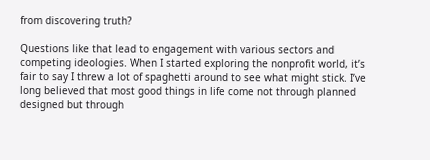from discovering truth?

Questions like that lead to engagement with various sectors and competing ideologies. When I started exploring the nonprofit world, it’s fair to say I threw a lot of spaghetti around to see what might stick. I’ve long believed that most good things in life come not through planned designed but through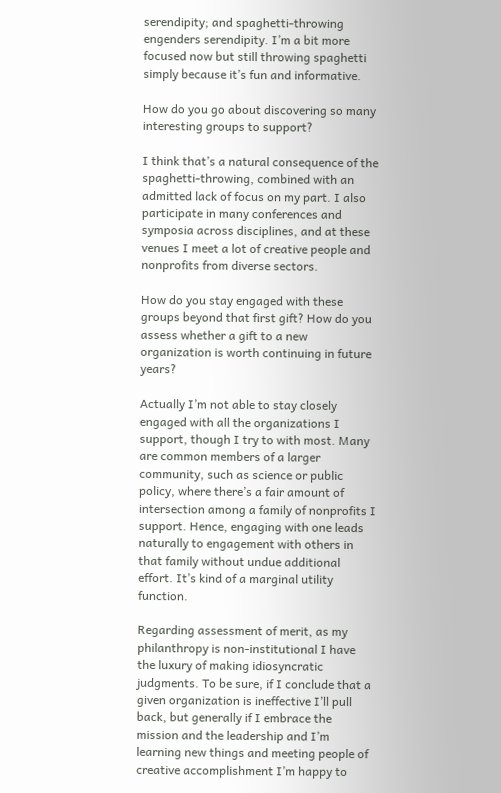serendipity; and spaghetti-throwing engenders serendipity. I’m a bit more focused now but still throwing spaghetti simply because it’s fun and informative.

How do you go about discovering so many interesting groups to support?

I think that’s a natural consequence of the spaghetti-throwing, combined with an admitted lack of focus on my part. I also participate in many conferences and symposia across disciplines, and at these venues I meet a lot of creative people and nonprofits from diverse sectors.

How do you stay engaged with these groups beyond that first gift? How do you assess whether a gift to a new organization is worth continuing in future years?

Actually I’m not able to stay closely engaged with all the organizations I support, though I try to with most. Many are common members of a larger community, such as science or public policy, where there’s a fair amount of intersection among a family of nonprofits I support. Hence, engaging with one leads naturally to engagement with others in that family without undue additional effort. It’s kind of a marginal utility function.

Regarding assessment of merit, as my philanthropy is non-institutional I have the luxury of making idiosyncratic judgments. To be sure, if I conclude that a given organization is ineffective I’ll pull back, but generally if I embrace the mission and the leadership and I’m learning new things and meeting people of creative accomplishment I’m happy to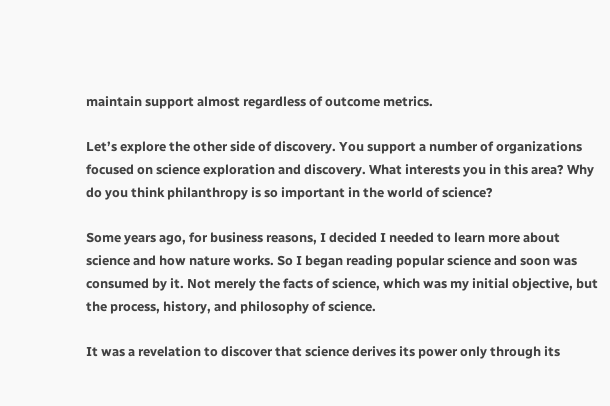maintain support almost regardless of outcome metrics.

Let’s explore the other side of discovery. You support a number of organizations focused on science exploration and discovery. What interests you in this area? Why do you think philanthropy is so important in the world of science?

Some years ago, for business reasons, I decided I needed to learn more about science and how nature works. So I began reading popular science and soon was consumed by it. Not merely the facts of science, which was my initial objective, but the process, history, and philosophy of science.

It was a revelation to discover that science derives its power only through its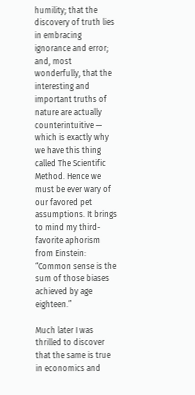humility; that the discovery of truth lies in embracing ignorance and error; and, most wonderfully, that the interesting and important truths of nature are actually counterintuitive — which is exactly why we have this thing called The Scientific Method. Hence we must be ever wary of our favored pet assumptions. It brings to mind my third-favorite aphorism from Einstein: “Common sense is the sum of those biases achieved by age eighteen.”

Much later I was thrilled to discover that the same is true in economics and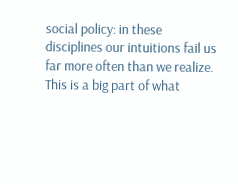social policy: in these disciplines our intuitions fail us far more often than we realize. This is a big part of what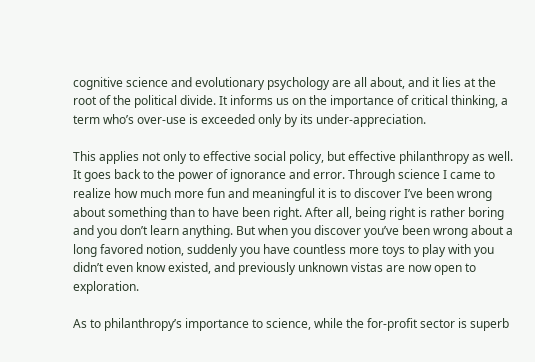cognitive science and evolutionary psychology are all about, and it lies at the root of the political divide. It informs us on the importance of critical thinking, a term who’s over-use is exceeded only by its under-appreciation.

This applies not only to effective social policy, but effective philanthropy as well. It goes back to the power of ignorance and error. Through science I came to realize how much more fun and meaningful it is to discover I’ve been wrong about something than to have been right. After all, being right is rather boring and you don’t learn anything. But when you discover you’ve been wrong about a long favored notion, suddenly you have countless more toys to play with you didn’t even know existed, and previously unknown vistas are now open to exploration.

As to philanthropy’s importance to science, while the for-profit sector is superb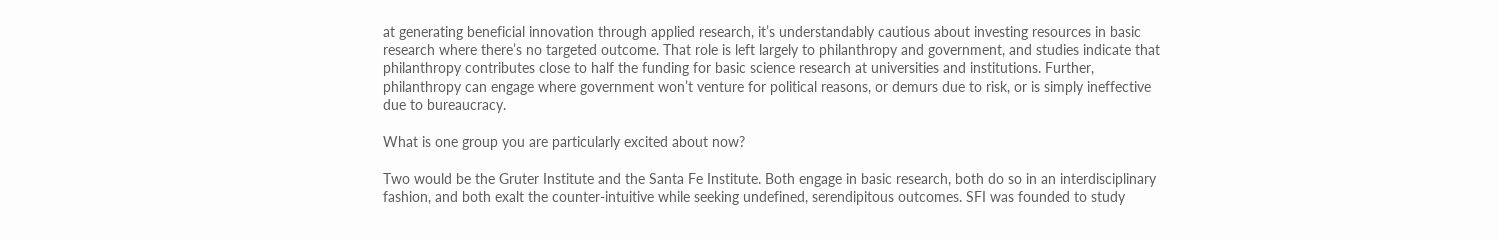at generating beneficial innovation through applied research, it’s understandably cautious about investing resources in basic research where there’s no targeted outcome. That role is left largely to philanthropy and government, and studies indicate that philanthropy contributes close to half the funding for basic science research at universities and institutions. Further, philanthropy can engage where government won’t venture for political reasons, or demurs due to risk, or is simply ineffective due to bureaucracy.

What is one group you are particularly excited about now?

Two would be the Gruter Institute and the Santa Fe Institute. Both engage in basic research, both do so in an interdisciplinary fashion, and both exalt the counter-intuitive while seeking undefined, serendipitous outcomes. SFI was founded to study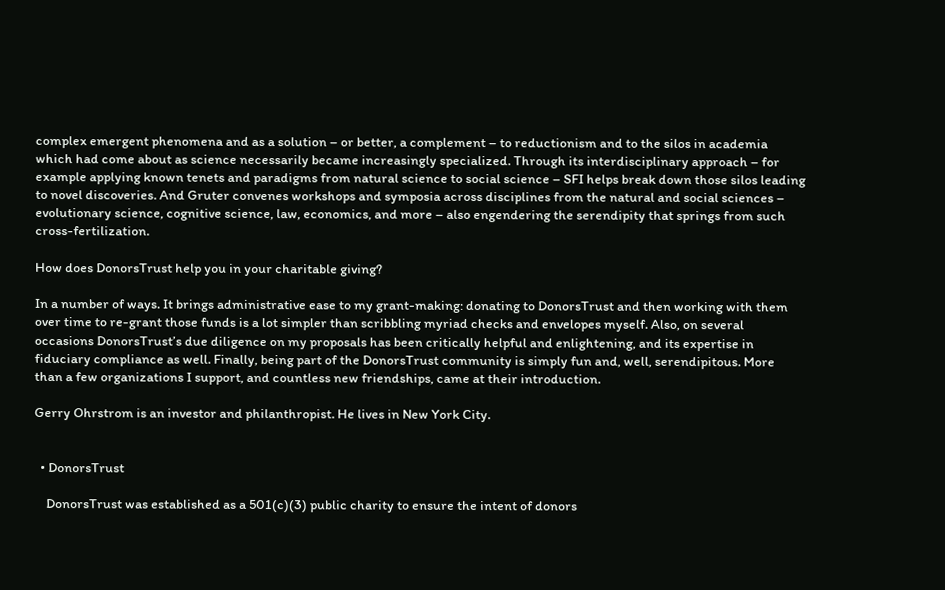complex emergent phenomena and as a solution – or better, a complement – to reductionism and to the silos in academia which had come about as science necessarily became increasingly specialized. Through its interdisciplinary approach – for example applying known tenets and paradigms from natural science to social science – SFI helps break down those silos leading to novel discoveries. And Gruter convenes workshops and symposia across disciplines from the natural and social sciences – evolutionary science, cognitive science, law, economics, and more – also engendering the serendipity that springs from such cross-fertilization.

How does DonorsTrust help you in your charitable giving?

In a number of ways. It brings administrative ease to my grant-making: donating to DonorsTrust and then working with them over time to re-grant those funds is a lot simpler than scribbling myriad checks and envelopes myself. Also, on several occasions DonorsTrust’s due diligence on my proposals has been critically helpful and enlightening, and its expertise in fiduciary compliance as well. Finally, being part of the DonorsTrust community is simply fun and, well, serendipitous. More than a few organizations I support, and countless new friendships, came at their introduction.

Gerry Ohrstrom is an investor and philanthropist. He lives in New York City.


  • DonorsTrust

    DonorsTrust was established as a 501(c)(3) public charity to ensure the intent of donors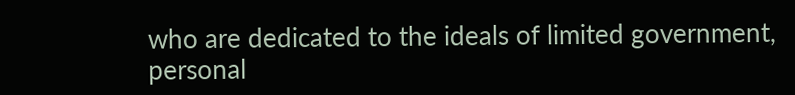who are dedicated to the ideals of limited government, personal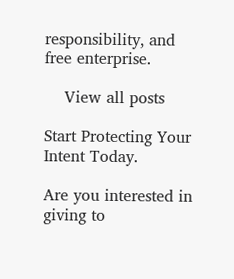responsibility, and free enterprise.

    View all posts

Start Protecting Your Intent Today.

Are you interested in giving to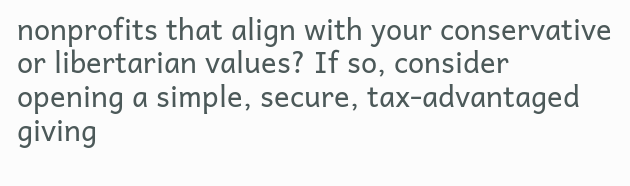nonprofits that align with your conservative or libertarian values? If so, consider opening a simple, secure, tax-advantaged giving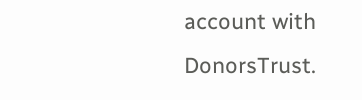account with DonorsTrust.